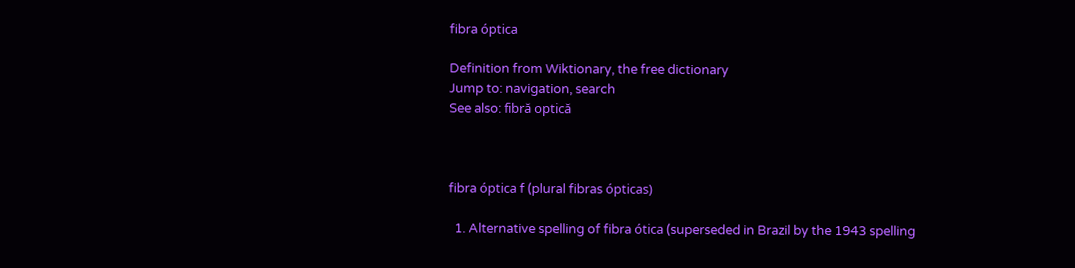fibra óptica

Definition from Wiktionary, the free dictionary
Jump to: navigation, search
See also: fibră optică



fibra óptica f (plural fibras ópticas)

  1. Alternative spelling of fibra ótica (superseded in Brazil by the 1943 spelling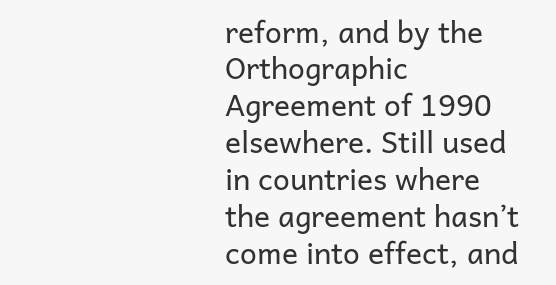reform, and by the Orthographic Agreement of 1990 elsewhere. Still used in countries where the agreement hasn’t come into effect, and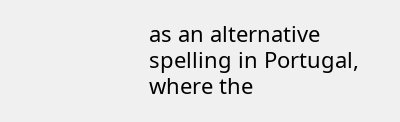as an alternative spelling in Portugal, where the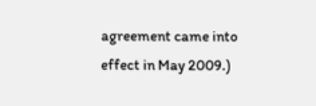agreement came into effect in May 2009.)